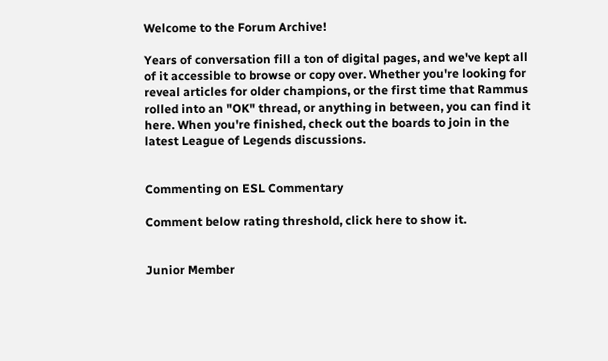Welcome to the Forum Archive!

Years of conversation fill a ton of digital pages, and we've kept all of it accessible to browse or copy over. Whether you're looking for reveal articles for older champions, or the first time that Rammus rolled into an "OK" thread, or anything in between, you can find it here. When you're finished, check out the boards to join in the latest League of Legends discussions.


Commenting on ESL Commentary

Comment below rating threshold, click here to show it.


Junior Member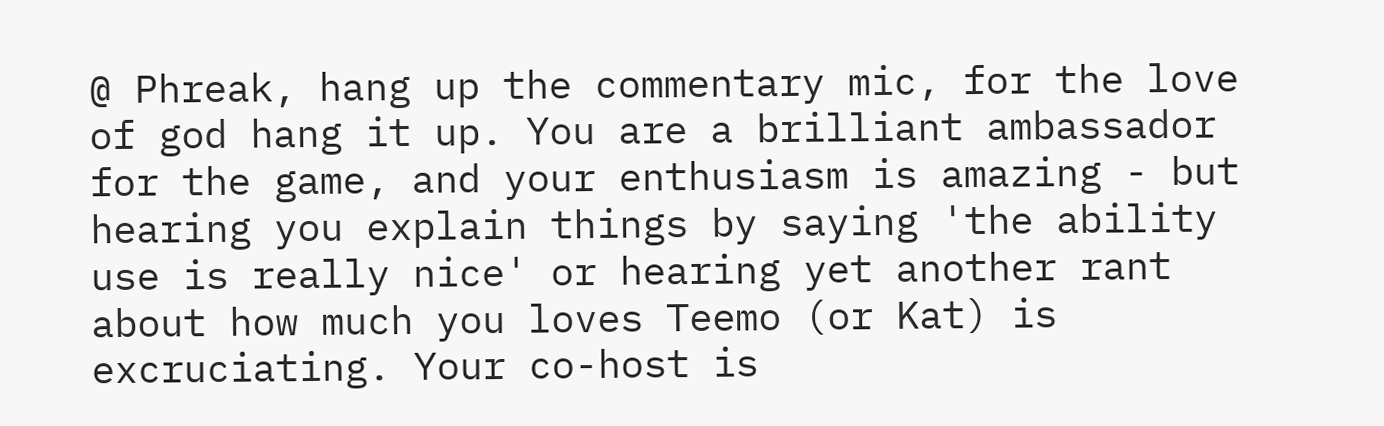@ Phreak, hang up the commentary mic, for the love of god hang it up. You are a brilliant ambassador for the game, and your enthusiasm is amazing - but hearing you explain things by saying 'the ability use is really nice' or hearing yet another rant about how much you loves Teemo (or Kat) is excruciating. Your co-host is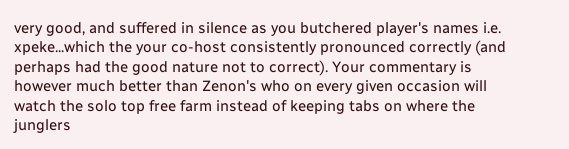very good, and suffered in silence as you butchered player's names i.e. xpeke...which the your co-host consistently pronounced correctly (and perhaps had the good nature not to correct). Your commentary is however much better than Zenon's who on every given occasion will watch the solo top free farm instead of keeping tabs on where the junglers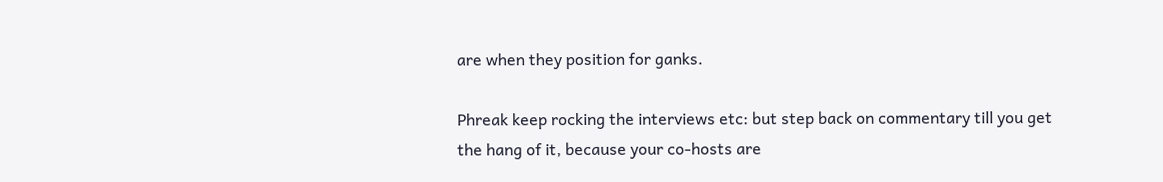are when they position for ganks.

Phreak keep rocking the interviews etc: but step back on commentary till you get the hang of it, because your co-hosts are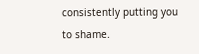consistently putting you to shame.